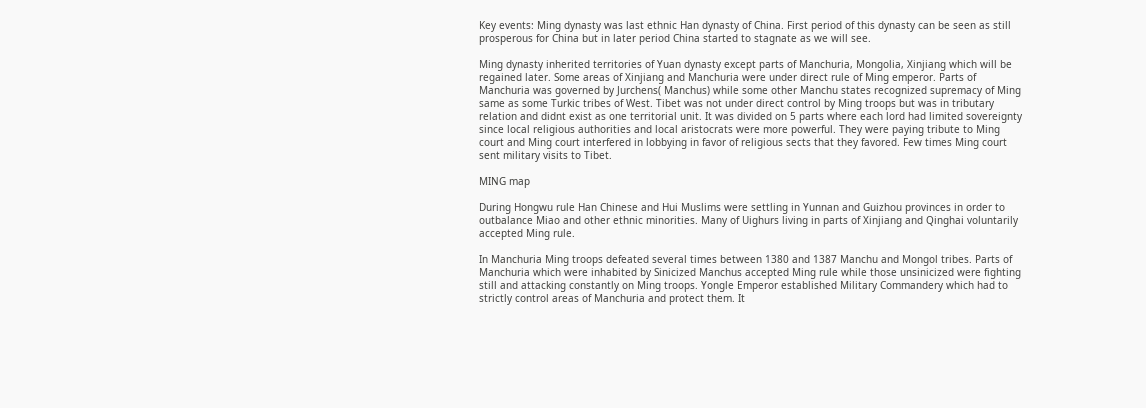Key events: Ming dynasty was last ethnic Han dynasty of China. First period of this dynasty can be seen as still prosperous for China but in later period China started to stagnate as we will see.

Ming dynasty inherited territories of Yuan dynasty except parts of Manchuria, Mongolia, Xinjiang which will be regained later. Some areas of Xinjiang and Manchuria were under direct rule of Ming emperor. Parts of Manchuria was governed by Jurchens( Manchus) while some other Manchu states recognized supremacy of Ming same as some Turkic tribes of West. Tibet was not under direct control by Ming troops but was in tributary relation and didnt exist as one territorial unit. It was divided on 5 parts where each lord had limited sovereignty since local religious authorities and local aristocrats were more powerful. They were paying tribute to Ming court and Ming court interfered in lobbying in favor of religious sects that they favored. Few times Ming court sent military visits to Tibet.

MING map

During Hongwu rule Han Chinese and Hui Muslims were settling in Yunnan and Guizhou provinces in order to outbalance Miao and other ethnic minorities. Many of Uighurs living in parts of Xinjiang and Qinghai voluntarily accepted Ming rule.

In Manchuria Ming troops defeated several times between 1380 and 1387 Manchu and Mongol tribes. Parts of Manchuria which were inhabited by Sinicized Manchus accepted Ming rule while those unsinicized were fighting still and attacking constantly on Ming troops. Yongle Emperor established Military Commandery which had to strictly control areas of Manchuria and protect them. It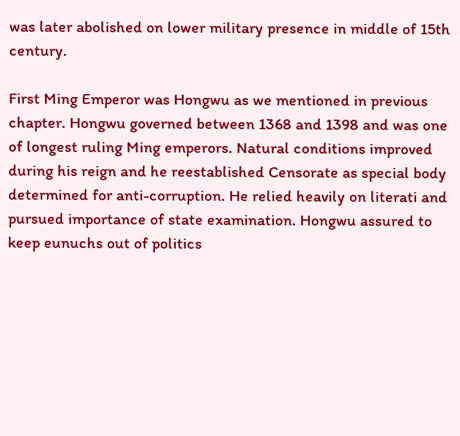was later abolished on lower military presence in middle of 15th century.

First Ming Emperor was Hongwu as we mentioned in previous chapter. Hongwu governed between 1368 and 1398 and was one of longest ruling Ming emperors. Natural conditions improved during his reign and he reestablished Censorate as special body determined for anti-corruption. He relied heavily on literati and pursued importance of state examination. Hongwu assured to keep eunuchs out of politics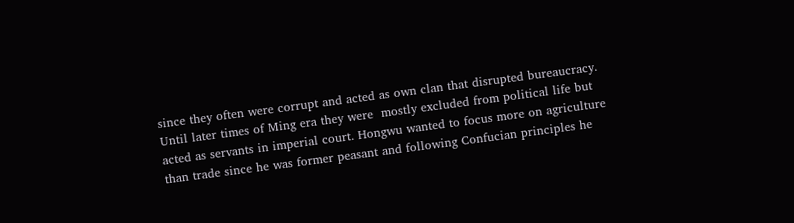since they often were corrupt and acted as own clan that disrupted bureaucracy. Until later times of Ming era they were  mostly excluded from political life but acted as servants in imperial court. Hongwu wanted to focus more on agriculture than trade since he was former peasant and following Confucian principles he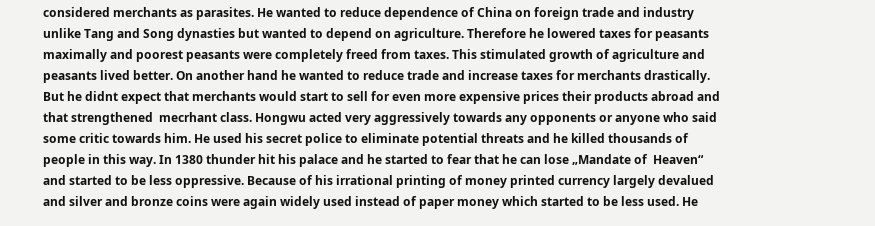considered merchants as parasites. He wanted to reduce dependence of China on foreign trade and industry unlike Tang and Song dynasties but wanted to depend on agriculture. Therefore he lowered taxes for peasants maximally and poorest peasants were completely freed from taxes. This stimulated growth of agriculture and peasants lived better. On another hand he wanted to reduce trade and increase taxes for merchants drastically. But he didnt expect that merchants would start to sell for even more expensive prices their products abroad and that strengthened  mecrhant class. Hongwu acted very aggressively towards any opponents or anyone who said some critic towards him. He used his secret police to eliminate potential threats and he killed thousands of people in this way. In 1380 thunder hit his palace and he started to fear that he can lose „Mandate of  Heaven“ and started to be less oppressive. Because of his irrational printing of money printed currency largely devalued and silver and bronze coins were again widely used instead of paper money which started to be less used. He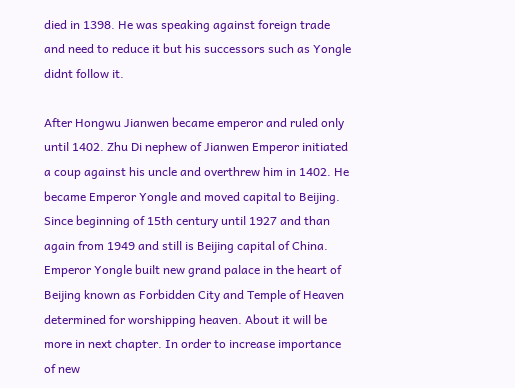died in 1398. He was speaking against foreign trade and need to reduce it but his successors such as Yongle didnt follow it.

After Hongwu Jianwen became emperor and ruled only until 1402. Zhu Di nephew of Jianwen Emperor initiated a coup against his uncle and overthrew him in 1402. He became Emperor Yongle and moved capital to Beijing.  Since beginning of 15th century until 1927 and than again from 1949 and still is Beijing capital of China. Emperor Yongle built new grand palace in the heart of Beijing known as Forbidden City and Temple of Heaven determined for worshipping heaven. About it will be more in next chapter. In order to increase importance of new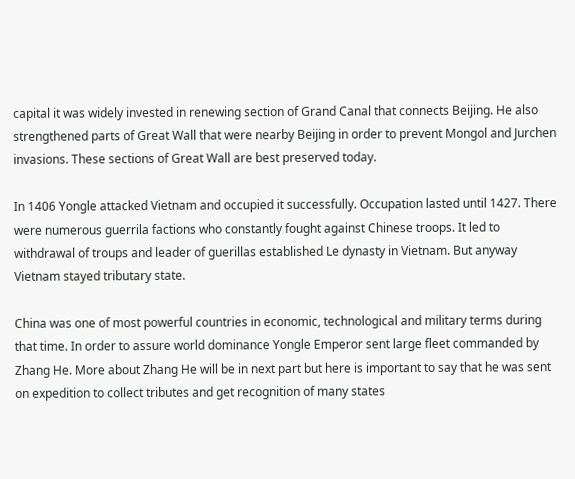capital it was widely invested in renewing section of Grand Canal that connects Beijing. He also strengthened parts of Great Wall that were nearby Beijing in order to prevent Mongol and Jurchen invasions. These sections of Great Wall are best preserved today.

In 1406 Yongle attacked Vietnam and occupied it successfully. Occupation lasted until 1427. There were numerous guerrila factions who constantly fought against Chinese troops. It led to withdrawal of troups and leader of guerillas established Le dynasty in Vietnam. But anyway Vietnam stayed tributary state.

China was one of most powerful countries in economic, technological and military terms during that time. In order to assure world dominance Yongle Emperor sent large fleet commanded by Zhang He. More about Zhang He will be in next part but here is important to say that he was sent on expedition to collect tributes and get recognition of many states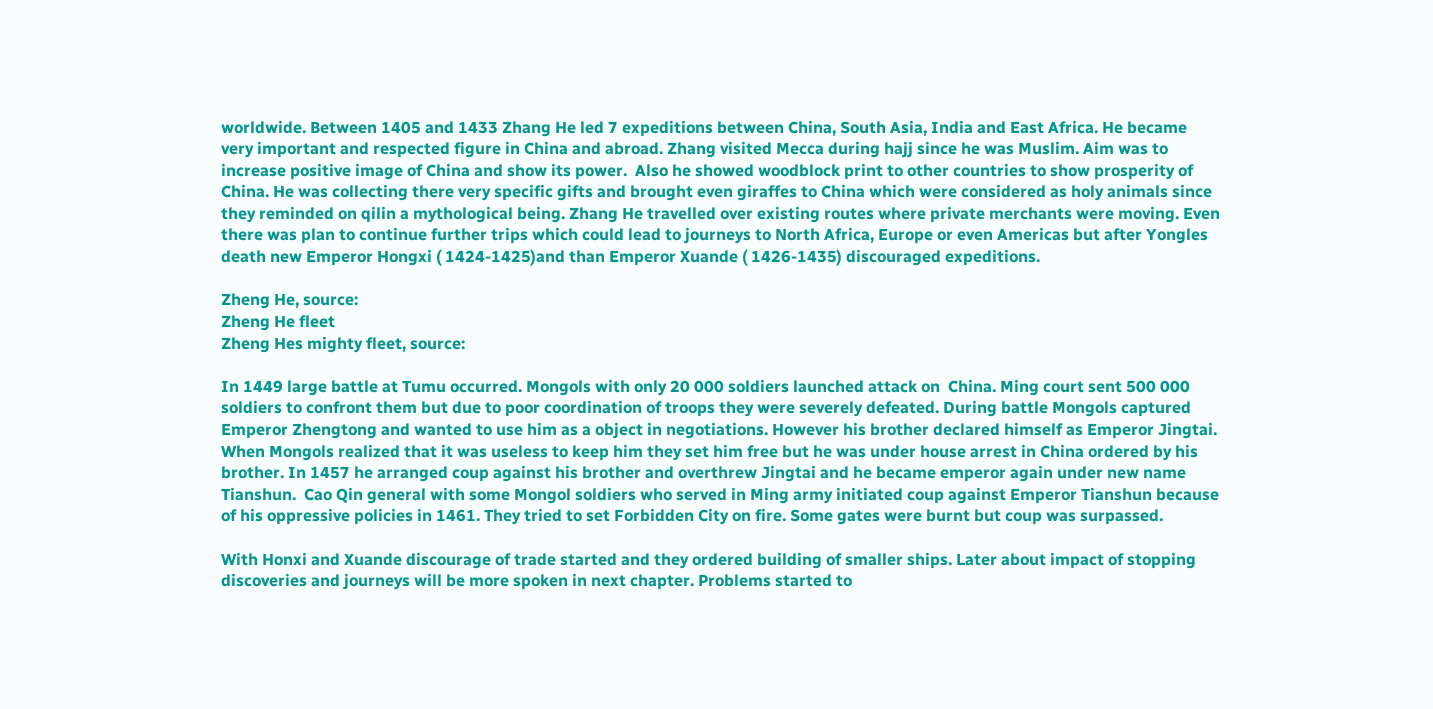worldwide. Between 1405 and 1433 Zhang He led 7 expeditions between China, South Asia, India and East Africa. He became very important and respected figure in China and abroad. Zhang visited Mecca during hajj since he was Muslim. Aim was to increase positive image of China and show its power.  Also he showed woodblock print to other countries to show prosperity of China. He was collecting there very specific gifts and brought even giraffes to China which were considered as holy animals since they reminded on qilin a mythological being. Zhang He travelled over existing routes where private merchants were moving. Even there was plan to continue further trips which could lead to journeys to North Africa, Europe or even Americas but after Yongles death new Emperor Hongxi ( 1424-1425)and than Emperor Xuande ( 1426-1435) discouraged expeditions.

Zheng He, source:
Zheng He fleet
Zheng Hes mighty fleet, source:

In 1449 large battle at Tumu occurred. Mongols with only 20 000 soldiers launched attack on  China. Ming court sent 500 000 soldiers to confront them but due to poor coordination of troops they were severely defeated. During battle Mongols captured Emperor Zhengtong and wanted to use him as a object in negotiations. However his brother declared himself as Emperor Jingtai. When Mongols realized that it was useless to keep him they set him free but he was under house arrest in China ordered by his brother. In 1457 he arranged coup against his brother and overthrew Jingtai and he became emperor again under new name Tianshun.  Cao Qin general with some Mongol soldiers who served in Ming army initiated coup against Emperor Tianshun because of his oppressive policies in 1461. They tried to set Forbidden City on fire. Some gates were burnt but coup was surpassed.

With Honxi and Xuande discourage of trade started and they ordered building of smaller ships. Later about impact of stopping discoveries and journeys will be more spoken in next chapter. Problems started to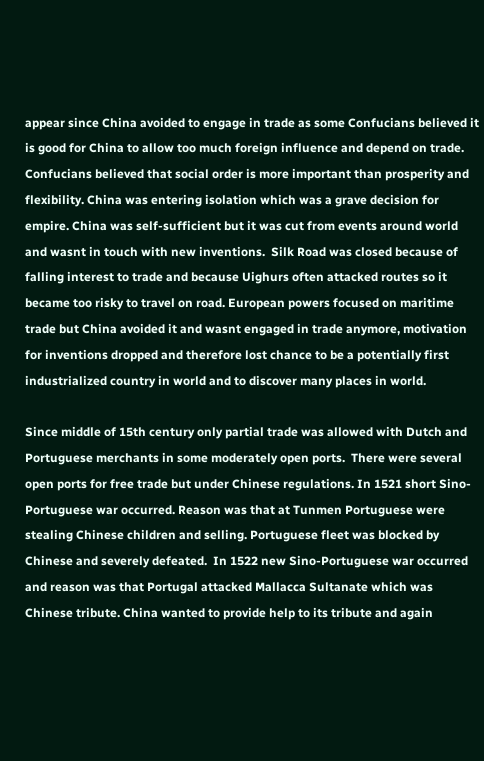appear since China avoided to engage in trade as some Confucians believed it is good for China to allow too much foreign influence and depend on trade.  Confucians believed that social order is more important than prosperity and flexibility. China was entering isolation which was a grave decision for empire. China was self-sufficient but it was cut from events around world and wasnt in touch with new inventions.  Silk Road was closed because of falling interest to trade and because Uighurs often attacked routes so it became too risky to travel on road. European powers focused on maritime trade but China avoided it and wasnt engaged in trade anymore, motivation for inventions dropped and therefore lost chance to be a potentially first industrialized country in world and to discover many places in world.

Since middle of 15th century only partial trade was allowed with Dutch and Portuguese merchants in some moderately open ports.  There were several open ports for free trade but under Chinese regulations. In 1521 short Sino-Portuguese war occurred. Reason was that at Tunmen Portuguese were stealing Chinese children and selling. Portuguese fleet was blocked by Chinese and severely defeated.  In 1522 new Sino-Portuguese war occurred and reason was that Portugal attacked Mallacca Sultanate which was Chinese tribute. China wanted to provide help to its tribute and again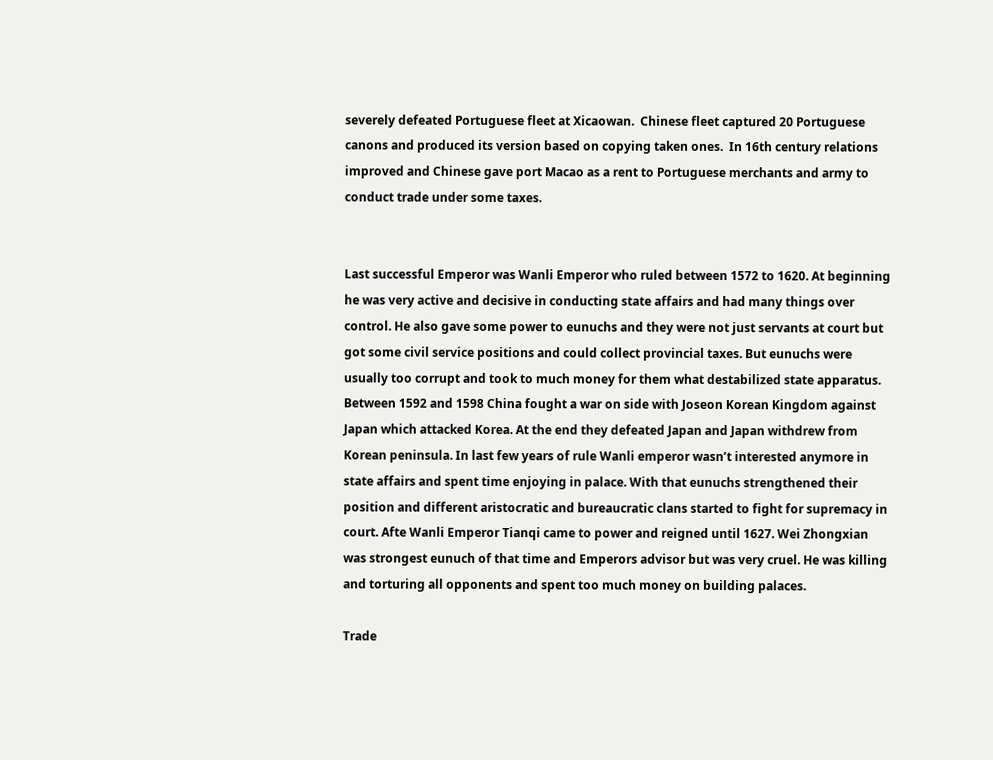severely defeated Portuguese fleet at Xicaowan.  Chinese fleet captured 20 Portuguese canons and produced its version based on copying taken ones.  In 16th century relations improved and Chinese gave port Macao as a rent to Portuguese merchants and army to conduct trade under some taxes.


Last successful Emperor was Wanli Emperor who ruled between 1572 to 1620. At beginning he was very active and decisive in conducting state affairs and had many things over control. He also gave some power to eunuchs and they were not just servants at court but got some civil service positions and could collect provincial taxes. But eunuchs were usually too corrupt and took to much money for them what destabilized state apparatus. Between 1592 and 1598 China fought a war on side with Joseon Korean Kingdom against Japan which attacked Korea. At the end they defeated Japan and Japan withdrew from Korean peninsula. In last few years of rule Wanli emperor wasn’t interested anymore in state affairs and spent time enjoying in palace. With that eunuchs strengthened their position and different aristocratic and bureaucratic clans started to fight for supremacy in court. Afte Wanli Emperor Tianqi came to power and reigned until 1627. Wei Zhongxian was strongest eunuch of that time and Emperors advisor but was very cruel. He was killing and torturing all opponents and spent too much money on building palaces.

Trade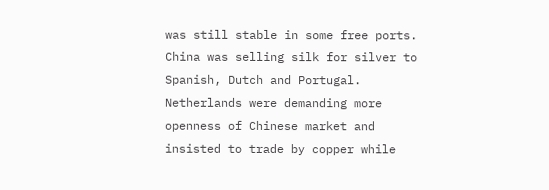was still stable in some free ports. China was selling silk for silver to Spanish, Dutch and Portugal. Netherlands were demanding more openness of Chinese market and insisted to trade by copper while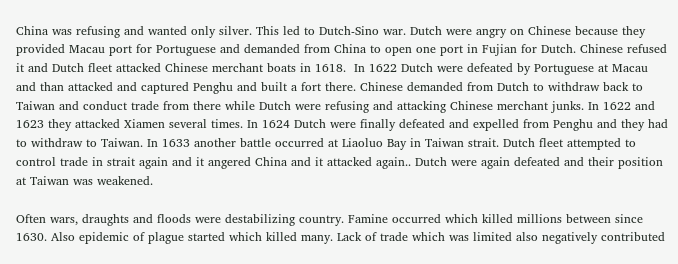China was refusing and wanted only silver. This led to Dutch-Sino war. Dutch were angry on Chinese because they provided Macau port for Portuguese and demanded from China to open one port in Fujian for Dutch. Chinese refused it and Dutch fleet attacked Chinese merchant boats in 1618.  In 1622 Dutch were defeated by Portuguese at Macau and than attacked and captured Penghu and built a fort there. Chinese demanded from Dutch to withdraw back to Taiwan and conduct trade from there while Dutch were refusing and attacking Chinese merchant junks. In 1622 and 1623 they attacked Xiamen several times. In 1624 Dutch were finally defeated and expelled from Penghu and they had to withdraw to Taiwan. In 1633 another battle occurred at Liaoluo Bay in Taiwan strait. Dutch fleet attempted to control trade in strait again and it angered China and it attacked again.. Dutch were again defeated and their position at Taiwan was weakened.

Often wars, draughts and floods were destabilizing country. Famine occurred which killed millions between since 1630. Also epidemic of plague started which killed many. Lack of trade which was limited also negatively contributed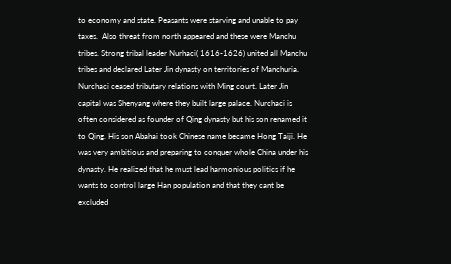to economy and state. Peasants were starving and unable to pay taxes.  Also threat from north appeared and these were Manchu tribes. Strong tribal leader Nurhaci( 1616-1626) united all Manchu tribes and declared Later Jin dynasty on territories of Manchuria. Nurchaci ceased tributary relations with Ming court. Later Jin capital was Shenyang where they built large palace. Nurchaci is often considered as founder of Qing dynasty but his son renamed it to Qing. His son Abahai took Chinese name became Hong Taiji. He was very ambitious and preparing to conquer whole China under his dynasty. He realized that he must lead harmonious politics if he wants to control large Han population and that they cant be excluded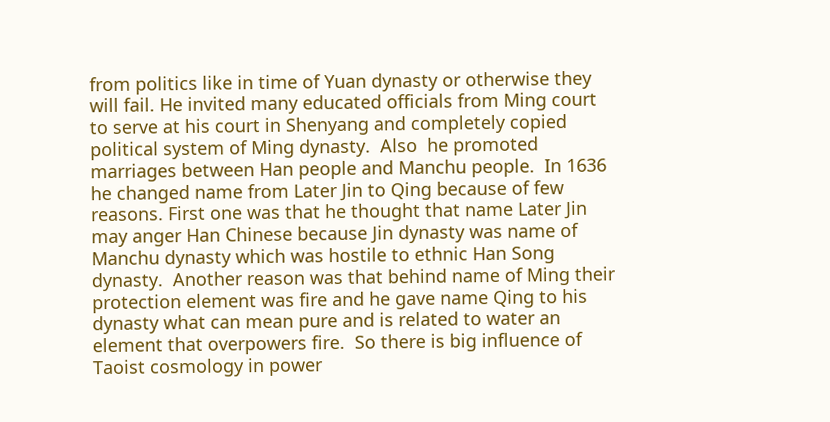from politics like in time of Yuan dynasty or otherwise they will fail. He invited many educated officials from Ming court to serve at his court in Shenyang and completely copied political system of Ming dynasty.  Also  he promoted marriages between Han people and Manchu people.  In 1636 he changed name from Later Jin to Qing because of few reasons. First one was that he thought that name Later Jin may anger Han Chinese because Jin dynasty was name of Manchu dynasty which was hostile to ethnic Han Song dynasty.  Another reason was that behind name of Ming their protection element was fire and he gave name Qing to his dynasty what can mean pure and is related to water an element that overpowers fire.  So there is big influence of Taoist cosmology in power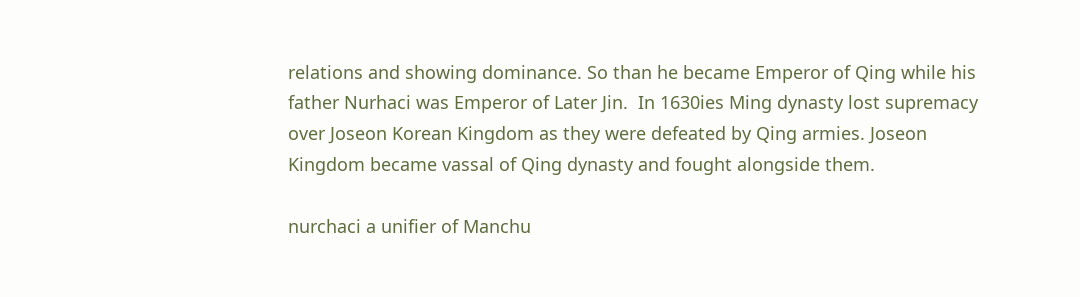relations and showing dominance. So than he became Emperor of Qing while his father Nurhaci was Emperor of Later Jin.  In 1630ies Ming dynasty lost supremacy over Joseon Korean Kingdom as they were defeated by Qing armies. Joseon Kingdom became vassal of Qing dynasty and fought alongside them.

nurchaci a unifier of Manchu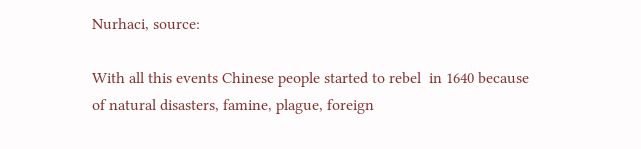Nurhaci, source:

With all this events Chinese people started to rebel  in 1640 because of natural disasters, famine, plague, foreign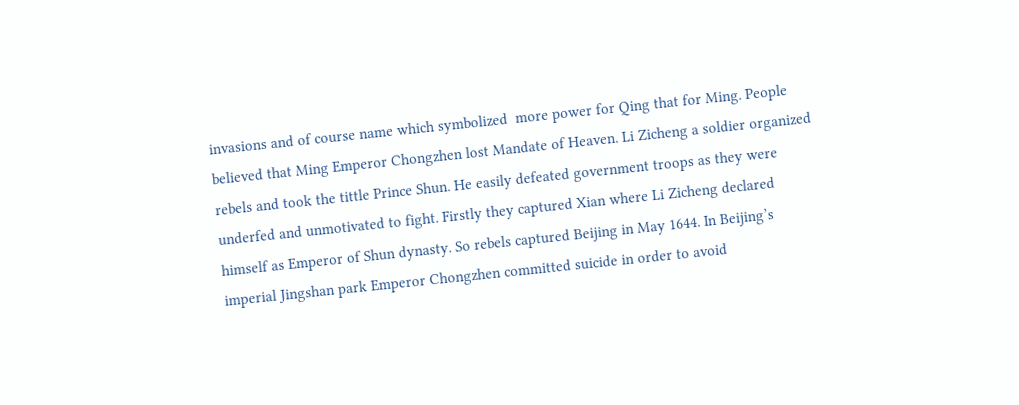invasions and of course name which symbolized  more power for Qing that for Ming. People believed that Ming Emperor Chongzhen lost Mandate of Heaven. Li Zicheng a soldier organized rebels and took the tittle Prince Shun. He easily defeated government troops as they were underfed and unmotivated to fight. Firstly they captured Xian where Li Zicheng declared himself as Emperor of Shun dynasty. So rebels captured Beijing in May 1644. In Beijing’s imperial Jingshan park Emperor Chongzhen committed suicide in order to avoid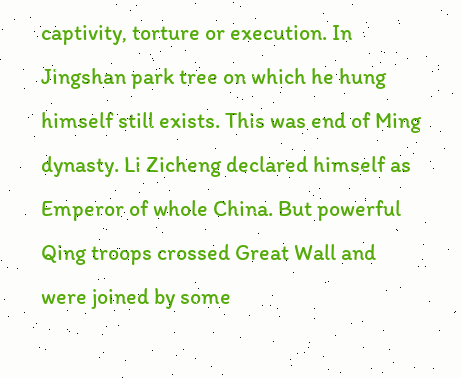captivity, torture or execution. In Jingshan park tree on which he hung himself still exists. This was end of Ming dynasty. Li Zicheng declared himself as Emperor of whole China. But powerful Qing troops crossed Great Wall and were joined by some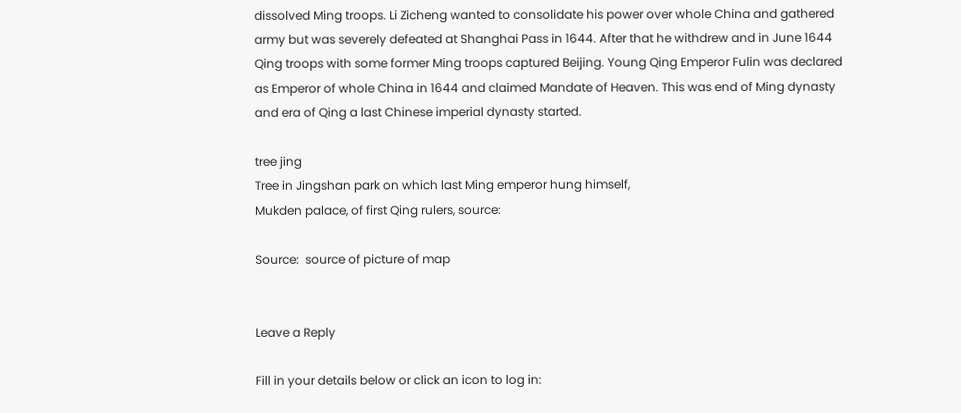dissolved Ming troops. Li Zicheng wanted to consolidate his power over whole China and gathered army but was severely defeated at Shanghai Pass in 1644. After that he withdrew and in June 1644 Qing troops with some former Ming troops captured Beijing. Young Qing Emperor Fulin was declared as Emperor of whole China in 1644 and claimed Mandate of Heaven. This was end of Ming dynasty and era of Qing a last Chinese imperial dynasty started.

tree jing
Tree in Jingshan park on which last Ming emperor hung himself,
Mukden palace, of first Qing rulers, source:

Source:  source of picture of map


Leave a Reply

Fill in your details below or click an icon to log in: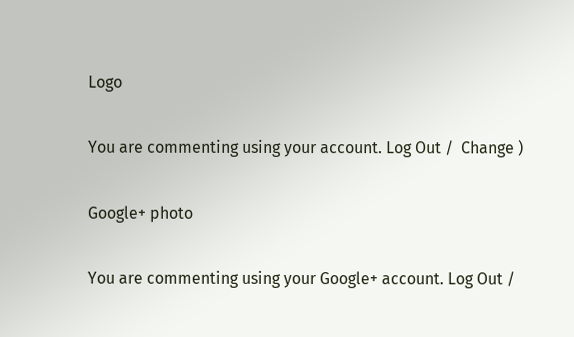Logo

You are commenting using your account. Log Out /  Change )

Google+ photo

You are commenting using your Google+ account. Log Out /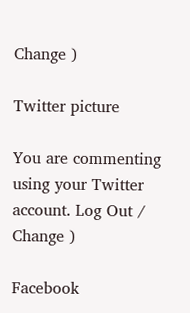Change )

Twitter picture

You are commenting using your Twitter account. Log Out /  Change )

Facebook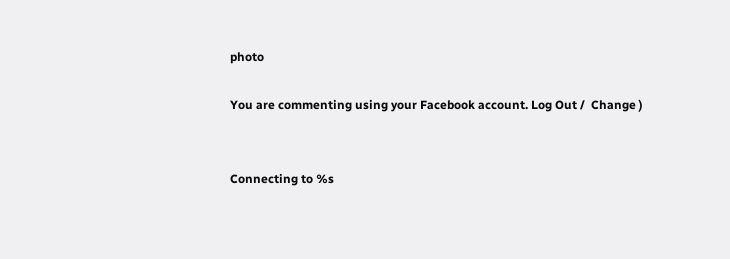photo

You are commenting using your Facebook account. Log Out /  Change )


Connecting to %s